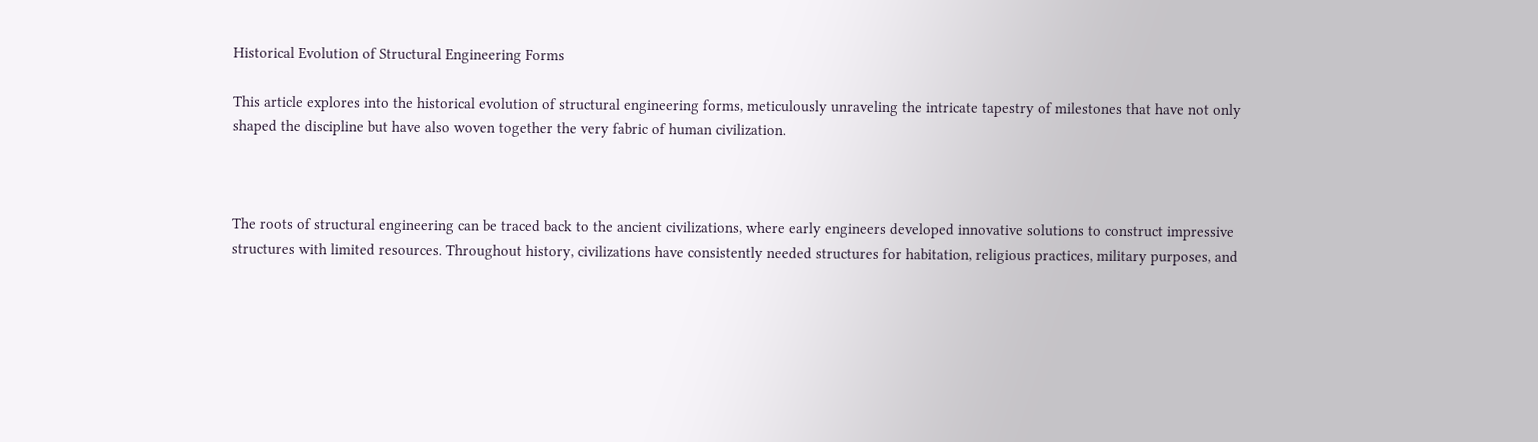Historical Evolution of Structural Engineering Forms

This article explores into the historical evolution of structural engineering forms, meticulously unraveling the intricate tapestry of milestones that have not only shaped the discipline but have also woven together the very fabric of human civilization.



The roots of structural engineering can be traced back to the ancient civilizations, where early engineers developed innovative solutions to construct impressive structures with limited resources. Throughout history, civilizations have consistently needed structures for habitation, religious practices, military purposes, and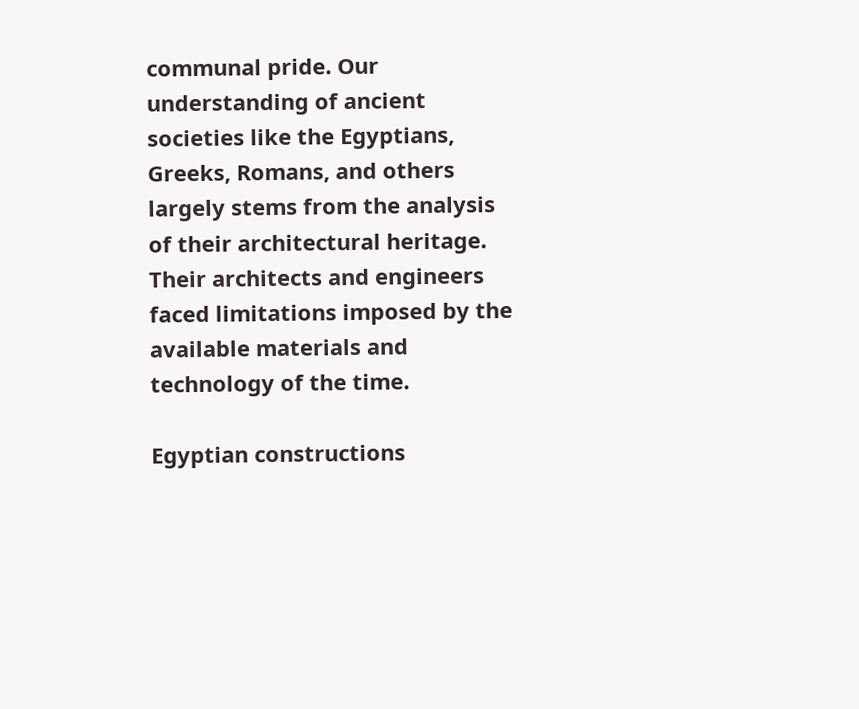communal pride. Our understanding of ancient societies like the Egyptians, Greeks, Romans, and others largely stems from the analysis of their architectural heritage. Their architects and engineers faced limitations imposed by the available materials and technology of the time.

Egyptian constructions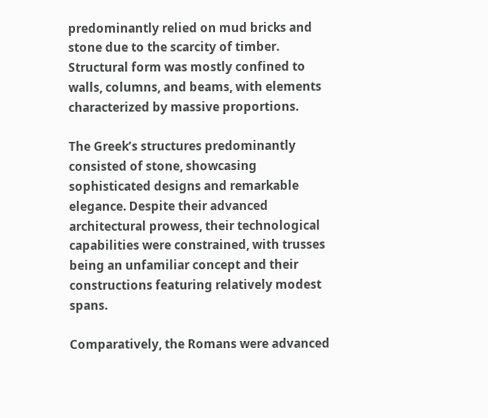predominantly relied on mud bricks and stone due to the scarcity of timber. Structural form was mostly confined to walls, columns, and beams, with elements characterized by massive proportions.

The Greek’s structures predominantly consisted of stone, showcasing sophisticated designs and remarkable elegance. Despite their advanced architectural prowess, their technological capabilities were constrained, with trusses being an unfamiliar concept and their constructions featuring relatively modest spans.

Comparatively, the Romans were advanced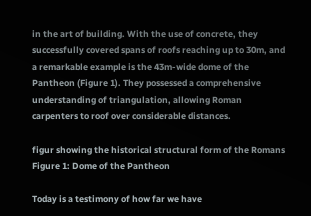in the art of building. With the use of concrete, they successfully covered spans of roofs reaching up to 30m, and a remarkable example is the 43m-wide dome of the Pantheon (Figure 1). They possessed a comprehensive understanding of triangulation, allowing Roman carpenters to roof over considerable distances.

figur showing the historical structural form of the Romans
Figure 1: Dome of the Pantheon

Today is a testimony of how far we have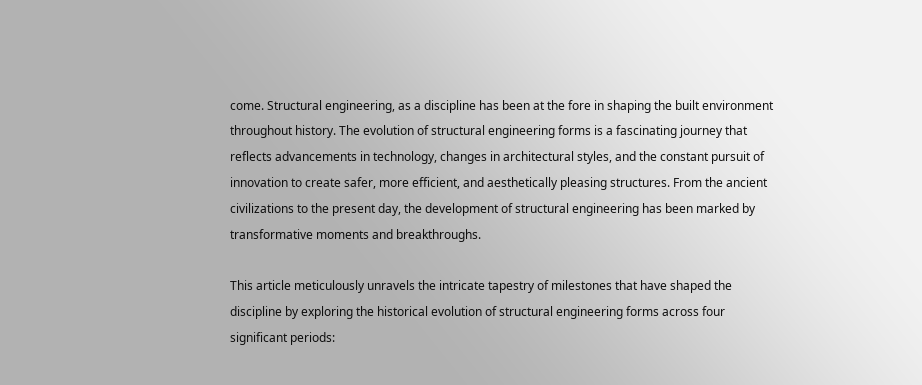come. Structural engineering, as a discipline has been at the fore in shaping the built environment throughout history. The evolution of structural engineering forms is a fascinating journey that reflects advancements in technology, changes in architectural styles, and the constant pursuit of innovation to create safer, more efficient, and aesthetically pleasing structures. From the ancient civilizations to the present day, the development of structural engineering has been marked by transformative moments and breakthroughs.

This article meticulously unravels the intricate tapestry of milestones that have shaped the discipline by exploring the historical evolution of structural engineering forms across four significant periods: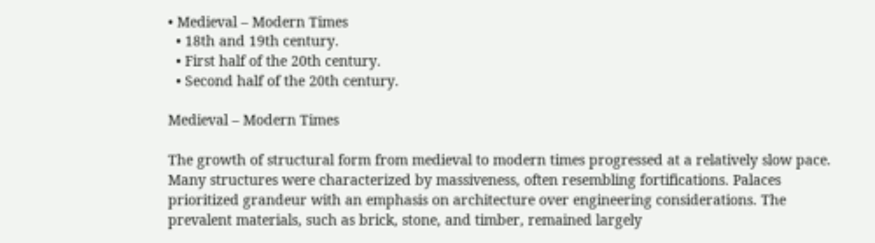• Medieval – Modern Times
  • 18th and 19th century.
  • First half of the 20th century.
  • Second half of the 20th century.

Medieval – Modern Times

The growth of structural form from medieval to modern times progressed at a relatively slow pace. Many structures were characterized by massiveness, often resembling fortifications. Palaces prioritized grandeur with an emphasis on architecture over engineering considerations. The prevalent materials, such as brick, stone, and timber, remained largely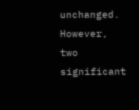unchanged. However, two significant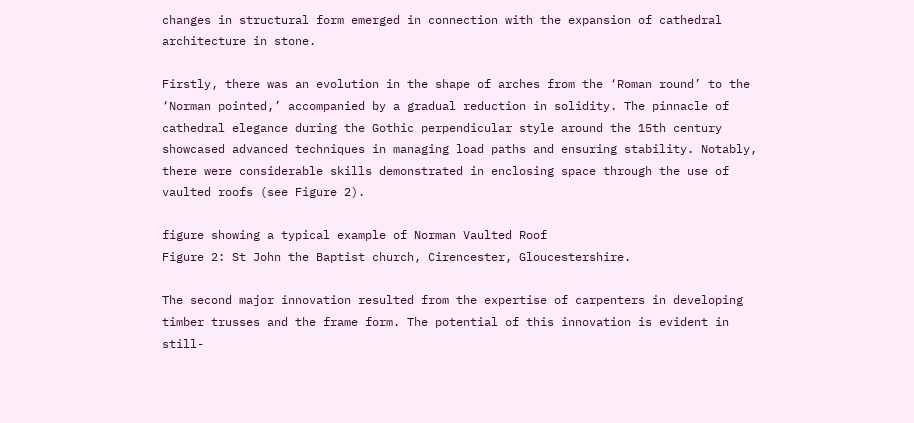changes in structural form emerged in connection with the expansion of cathedral architecture in stone.

Firstly, there was an evolution in the shape of arches from the ‘Roman round’ to the ‘Norman pointed,’ accompanied by a gradual reduction in solidity. The pinnacle of cathedral elegance during the Gothic perpendicular style around the 15th century showcased advanced techniques in managing load paths and ensuring stability. Notably, there were considerable skills demonstrated in enclosing space through the use of vaulted roofs (see Figure 2).

figure showing a typical example of Norman Vaulted Roof
Figure 2: St John the Baptist church, Cirencester, Gloucestershire.

The second major innovation resulted from the expertise of carpenters in developing timber trusses and the frame form. The potential of this innovation is evident in still-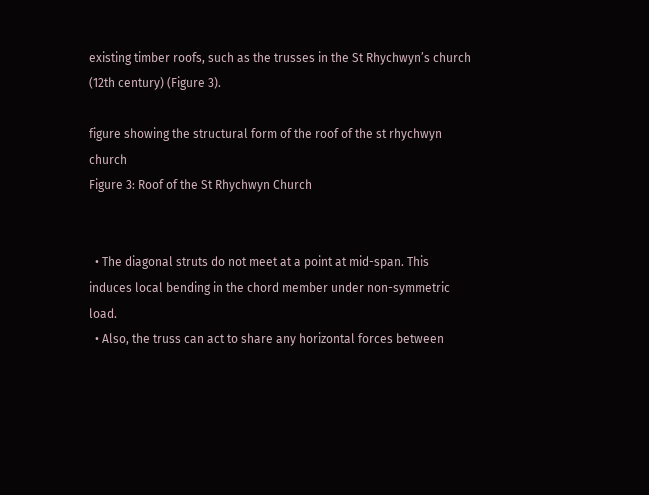existing timber roofs, such as the trusses in the St Rhychwyn’s church (12th century) (Figure 3).

figure showing the structural form of the roof of the st rhychwyn church
Figure 3: Roof of the St Rhychwyn Church


  • The diagonal struts do not meet at a point at mid-span. This induces local bending in the chord member under non-symmetric load.
  • Also, the truss can act to share any horizontal forces between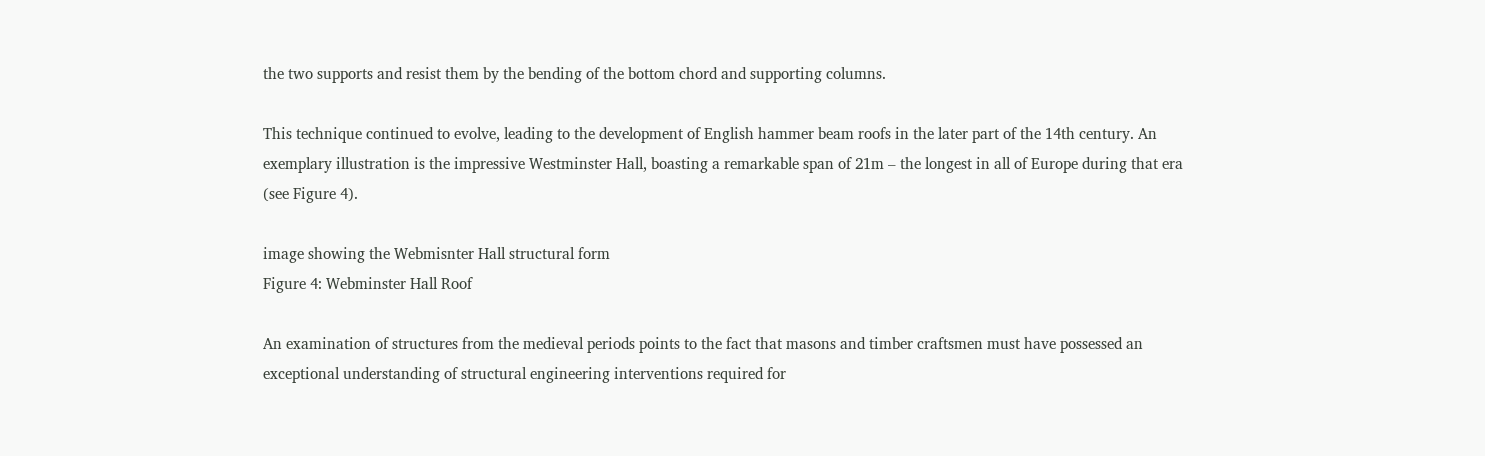the two supports and resist them by the bending of the bottom chord and supporting columns.

This technique continued to evolve, leading to the development of English hammer beam roofs in the later part of the 14th century. An exemplary illustration is the impressive Westminster Hall, boasting a remarkable span of 21m – the longest in all of Europe during that era (see Figure 4).

image showing the Webmisnter Hall structural form
Figure 4: Webminster Hall Roof

An examination of structures from the medieval periods points to the fact that masons and timber craftsmen must have possessed an exceptional understanding of structural engineering interventions required for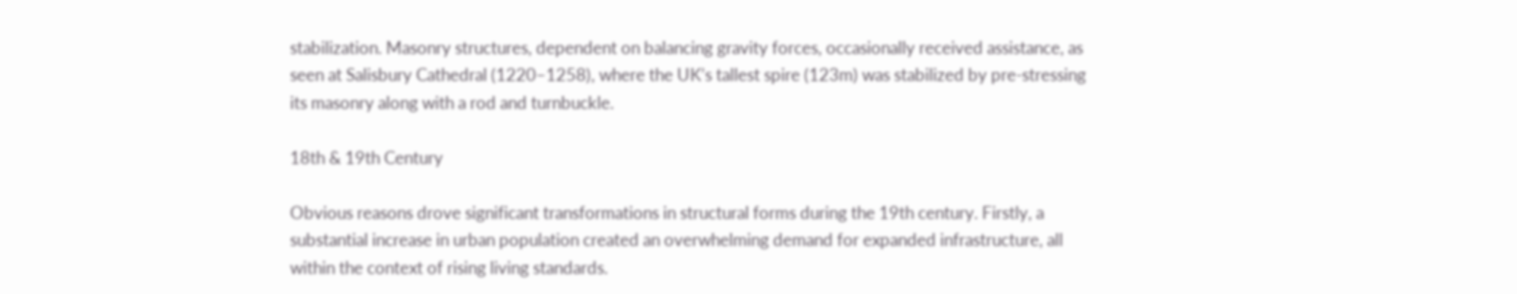stabilization. Masonry structures, dependent on balancing gravity forces, occasionally received assistance, as seen at Salisbury Cathedral (1220–1258), where the UK’s tallest spire (123m) was stabilized by pre-stressing its masonry along with a rod and turnbuckle.

18th & 19th Century

Obvious reasons drove significant transformations in structural forms during the 19th century. Firstly, a substantial increase in urban population created an overwhelming demand for expanded infrastructure, all within the context of rising living standards.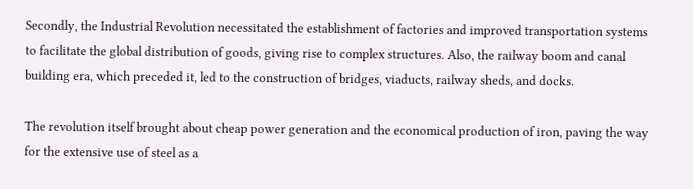Secondly, the Industrial Revolution necessitated the establishment of factories and improved transportation systems to facilitate the global distribution of goods, giving rise to complex structures. Also, the railway boom and canal building era, which preceded it, led to the construction of bridges, viaducts, railway sheds, and docks.

The revolution itself brought about cheap power generation and the economical production of iron, paving the way for the extensive use of steel as a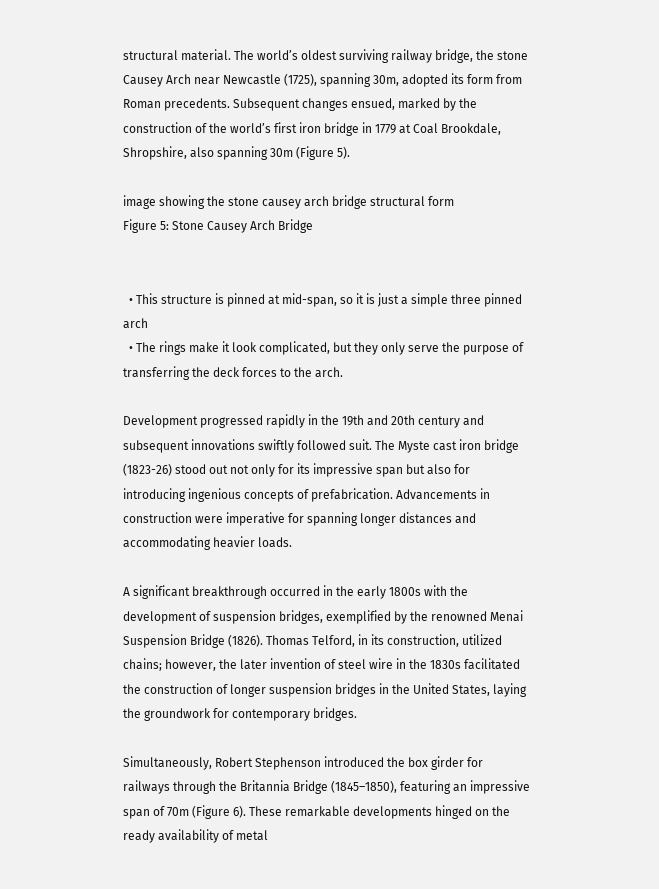structural material. The world’s oldest surviving railway bridge, the stone Causey Arch near Newcastle (1725), spanning 30m, adopted its form from Roman precedents. Subsequent changes ensued, marked by the construction of the world’s first iron bridge in 1779 at Coal Brookdale, Shropshire, also spanning 30m (Figure 5).

image showing the stone causey arch bridge structural form
Figure 5: Stone Causey Arch Bridge


  • This structure is pinned at mid-span, so it is just a simple three pinned arch
  • The rings make it look complicated, but they only serve the purpose of transferring the deck forces to the arch.

Development progressed rapidly in the 19th and 20th century and subsequent innovations swiftly followed suit. The Myste cast iron bridge (1823-26) stood out not only for its impressive span but also for introducing ingenious concepts of prefabrication. Advancements in construction were imperative for spanning longer distances and accommodating heavier loads.

A significant breakthrough occurred in the early 1800s with the development of suspension bridges, exemplified by the renowned Menai Suspension Bridge (1826). Thomas Telford, in its construction, utilized chains; however, the later invention of steel wire in the 1830s facilitated the construction of longer suspension bridges in the United States, laying the groundwork for contemporary bridges.

Simultaneously, Robert Stephenson introduced the box girder for railways through the Britannia Bridge (1845–1850), featuring an impressive span of 70m (Figure 6). These remarkable developments hinged on the ready availability of metal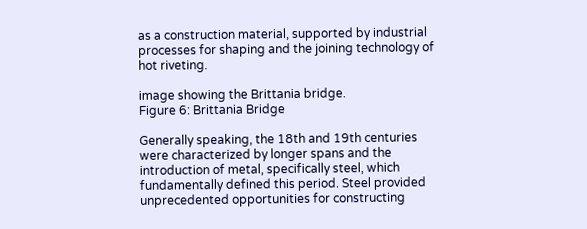as a construction material, supported by industrial processes for shaping and the joining technology of hot riveting.

image showing the Brittania bridge.
Figure 6: Brittania Bridge

Generally speaking, the 18th and 19th centuries were characterized by longer spans and the introduction of metal, specifically steel, which fundamentally defined this period. Steel provided unprecedented opportunities for constructing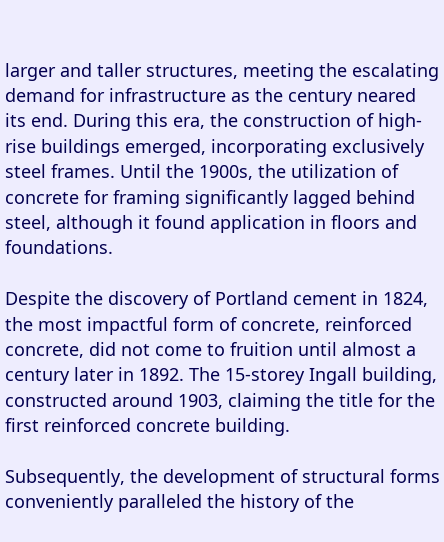larger and taller structures, meeting the escalating demand for infrastructure as the century neared its end. During this era, the construction of high-rise buildings emerged, incorporating exclusively steel frames. Until the 1900s, the utilization of concrete for framing significantly lagged behind steel, although it found application in floors and foundations.

Despite the discovery of Portland cement in 1824, the most impactful form of concrete, reinforced concrete, did not come to fruition until almost a century later in 1892. The 15-storey Ingall building, constructed around 1903, claiming the title for the first reinforced concrete building.

Subsequently, the development of structural forms conveniently paralleled the history of the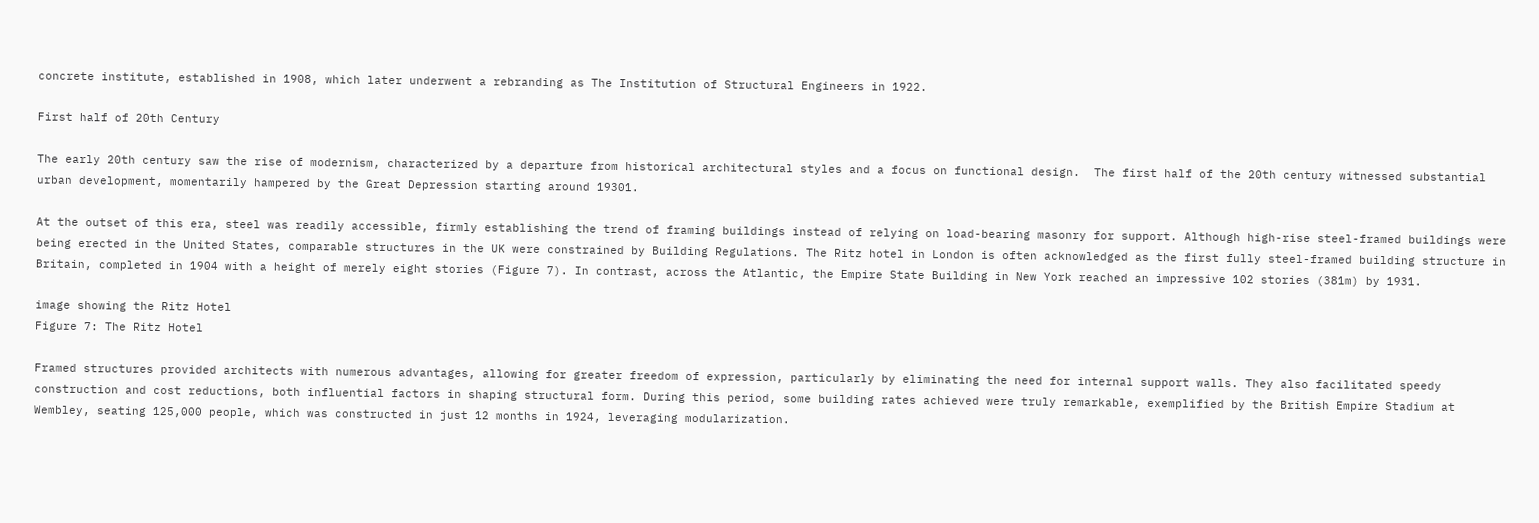concrete institute, established in 1908, which later underwent a rebranding as The Institution of Structural Engineers in 1922.

First half of 20th Century

The early 20th century saw the rise of modernism, characterized by a departure from historical architectural styles and a focus on functional design.  The first half of the 20th century witnessed substantial urban development, momentarily hampered by the Great Depression starting around 19301.

At the outset of this era, steel was readily accessible, firmly establishing the trend of framing buildings instead of relying on load-bearing masonry for support. Although high-rise steel-framed buildings were being erected in the United States, comparable structures in the UK were constrained by Building Regulations. The Ritz hotel in London is often acknowledged as the first fully steel-framed building structure in Britain, completed in 1904 with a height of merely eight stories (Figure 7). In contrast, across the Atlantic, the Empire State Building in New York reached an impressive 102 stories (381m) by 1931.

image showing the Ritz Hotel
Figure 7: The Ritz Hotel

Framed structures provided architects with numerous advantages, allowing for greater freedom of expression, particularly by eliminating the need for internal support walls. They also facilitated speedy construction and cost reductions, both influential factors in shaping structural form. During this period, some building rates achieved were truly remarkable, exemplified by the British Empire Stadium at Wembley, seating 125,000 people, which was constructed in just 12 months in 1924, leveraging modularization.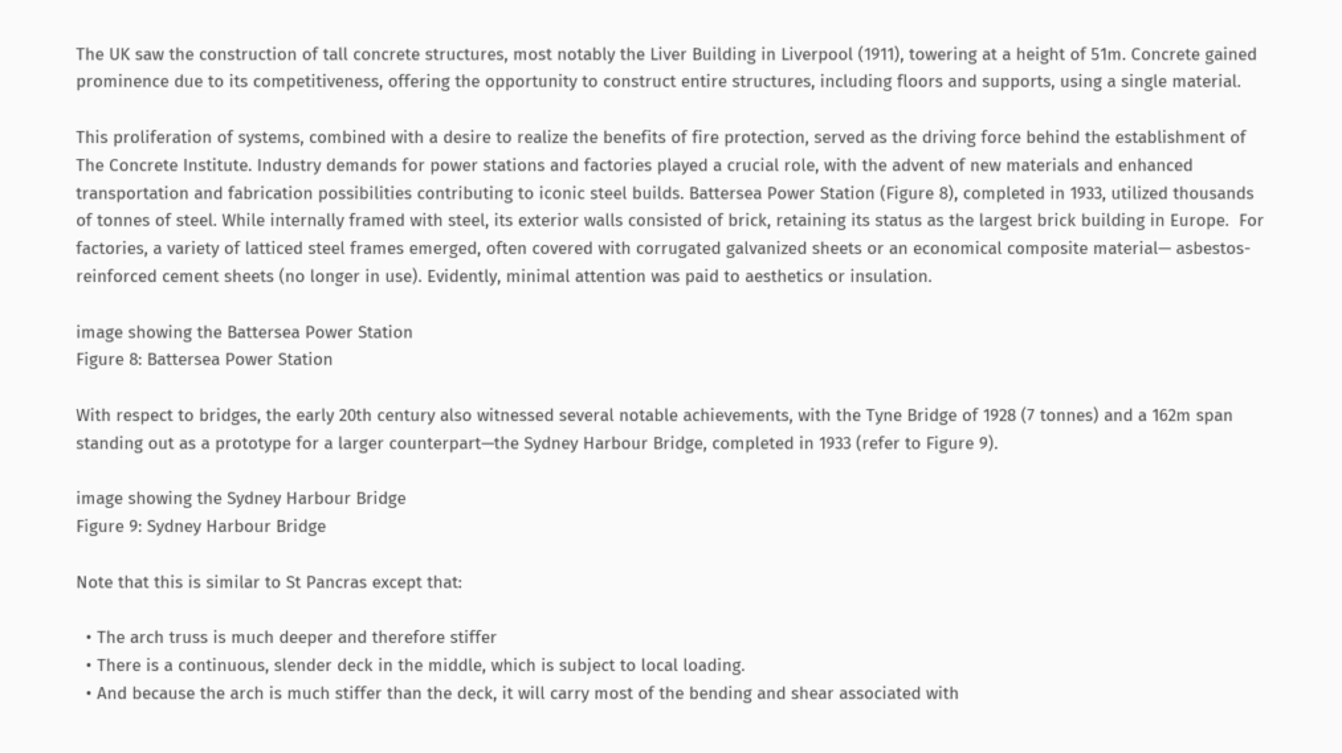The UK saw the construction of tall concrete structures, most notably the Liver Building in Liverpool (1911), towering at a height of 51m. Concrete gained prominence due to its competitiveness, offering the opportunity to construct entire structures, including floors and supports, using a single material.

This proliferation of systems, combined with a desire to realize the benefits of fire protection, served as the driving force behind the establishment of The Concrete Institute. Industry demands for power stations and factories played a crucial role, with the advent of new materials and enhanced transportation and fabrication possibilities contributing to iconic steel builds. Battersea Power Station (Figure 8), completed in 1933, utilized thousands of tonnes of steel. While internally framed with steel, its exterior walls consisted of brick, retaining its status as the largest brick building in Europe.  For factories, a variety of latticed steel frames emerged, often covered with corrugated galvanized sheets or an economical composite material— asbestos-reinforced cement sheets (no longer in use). Evidently, minimal attention was paid to aesthetics or insulation.

image showing the Battersea Power Station
Figure 8: Battersea Power Station

With respect to bridges, the early 20th century also witnessed several notable achievements, with the Tyne Bridge of 1928 (7 tonnes) and a 162m span standing out as a prototype for a larger counterpart—the Sydney Harbour Bridge, completed in 1933 (refer to Figure 9).

image showing the Sydney Harbour Bridge
Figure 9: Sydney Harbour Bridge

Note that this is similar to St Pancras except that:

  • The arch truss is much deeper and therefore stiffer
  • There is a continuous, slender deck in the middle, which is subject to local loading.
  • And because the arch is much stiffer than the deck, it will carry most of the bending and shear associated with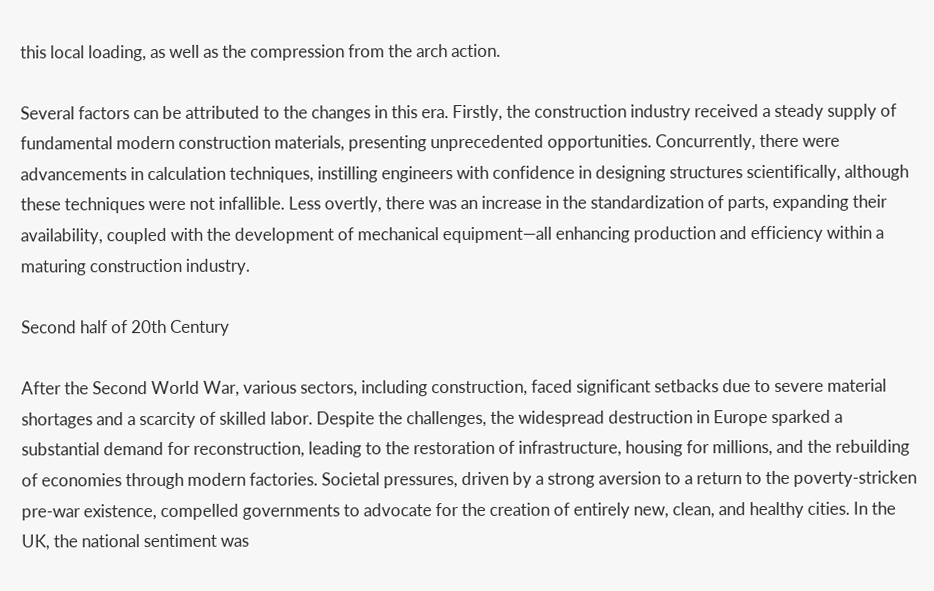this local loading, as well as the compression from the arch action.

Several factors can be attributed to the changes in this era. Firstly, the construction industry received a steady supply of fundamental modern construction materials, presenting unprecedented opportunities. Concurrently, there were advancements in calculation techniques, instilling engineers with confidence in designing structures scientifically, although these techniques were not infallible. Less overtly, there was an increase in the standardization of parts, expanding their availability, coupled with the development of mechanical equipment—all enhancing production and efficiency within a maturing construction industry.

Second half of 20th Century

After the Second World War, various sectors, including construction, faced significant setbacks due to severe material shortages and a scarcity of skilled labor. Despite the challenges, the widespread destruction in Europe sparked a substantial demand for reconstruction, leading to the restoration of infrastructure, housing for millions, and the rebuilding of economies through modern factories. Societal pressures, driven by a strong aversion to a return to the poverty-stricken pre-war existence, compelled governments to advocate for the creation of entirely new, clean, and healthy cities. In the UK, the national sentiment was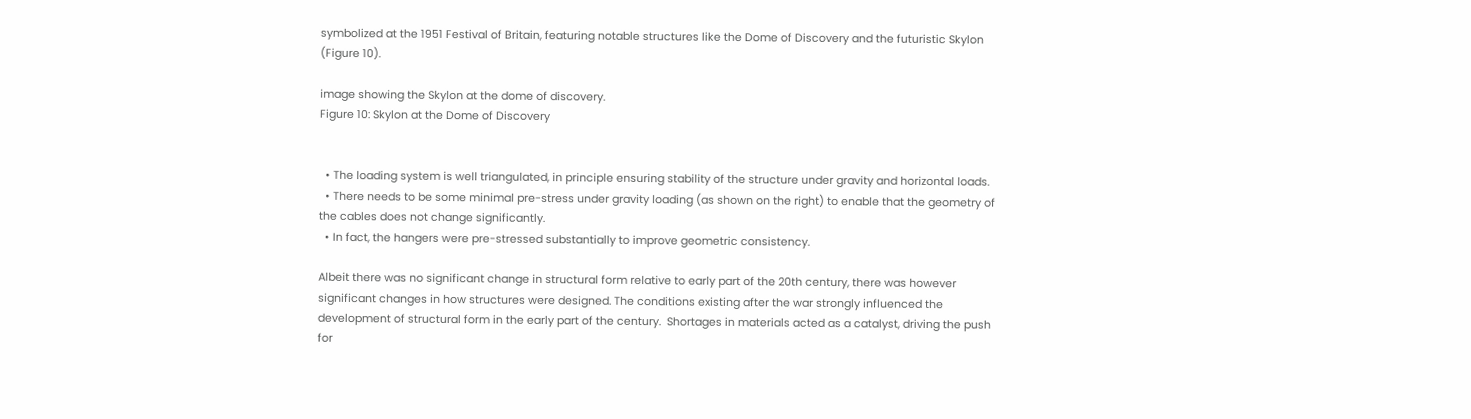symbolized at the 1951 Festival of Britain, featuring notable structures like the Dome of Discovery and the futuristic Skylon (Figure 10).

image showing the Skylon at the dome of discovery.
Figure 10: Skylon at the Dome of Discovery


  • The loading system is well triangulated, in principle ensuring stability of the structure under gravity and horizontal loads.
  • There needs to be some minimal pre-stress under gravity loading (as shown on the right) to enable that the geometry of the cables does not change significantly.
  • In fact, the hangers were pre-stressed substantially to improve geometric consistency.

Albeit there was no significant change in structural form relative to early part of the 20th century, there was however significant changes in how structures were designed. The conditions existing after the war strongly influenced the development of structural form in the early part of the century.  Shortages in materials acted as a catalyst, driving the push for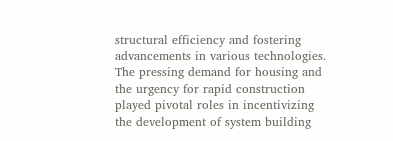structural efficiency and fostering advancements in various technologies. The pressing demand for housing and the urgency for rapid construction played pivotal roles in incentivizing the development of system building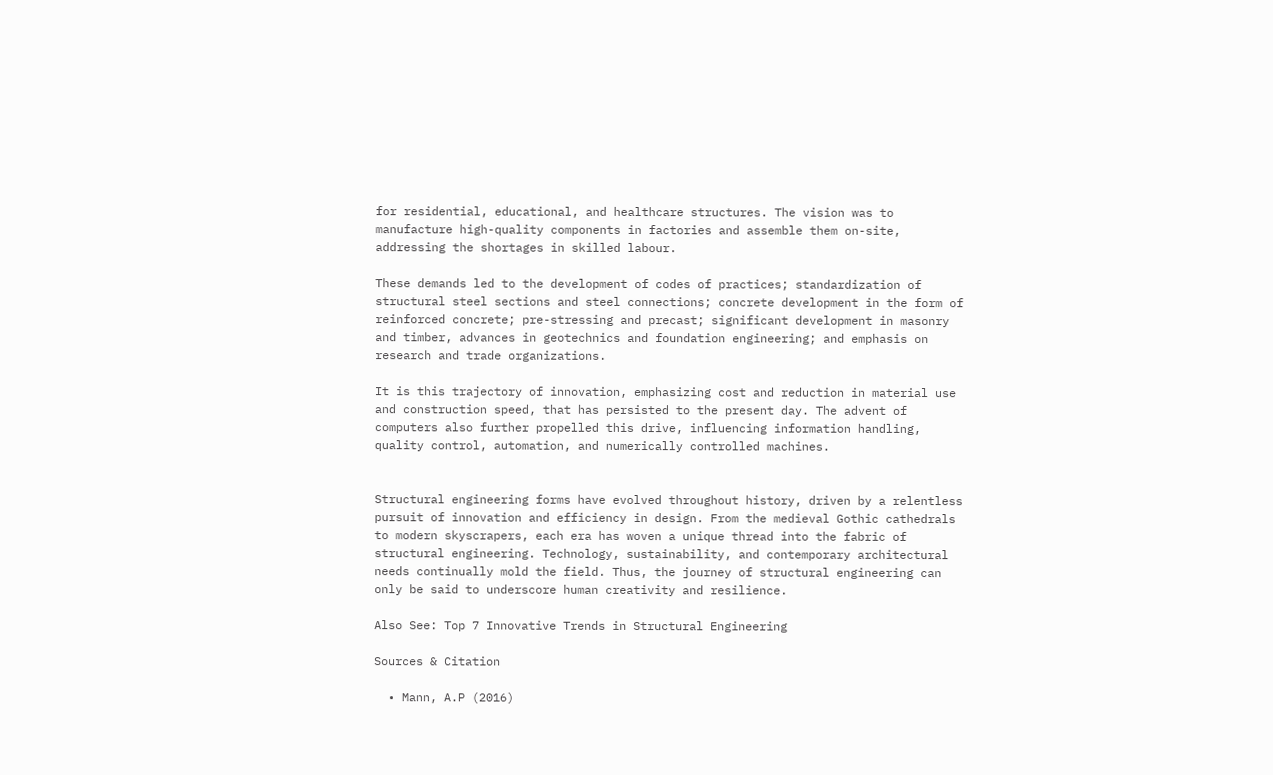for residential, educational, and healthcare structures. The vision was to manufacture high-quality components in factories and assemble them on-site, addressing the shortages in skilled labour.

These demands led to the development of codes of practices; standardization of structural steel sections and steel connections; concrete development in the form of reinforced concrete; pre-stressing and precast; significant development in masonry and timber, advances in geotechnics and foundation engineering; and emphasis on research and trade organizations.

It is this trajectory of innovation, emphasizing cost and reduction in material use and construction speed, that has persisted to the present day. The advent of computers also further propelled this drive, influencing information handling, quality control, automation, and numerically controlled machines.


Structural engineering forms have evolved throughout history, driven by a relentless pursuit of innovation and efficiency in design. From the medieval Gothic cathedrals to modern skyscrapers, each era has woven a unique thread into the fabric of structural engineering. Technology, sustainability, and contemporary architectural needs continually mold the field. Thus, the journey of structural engineering can only be said to underscore human creativity and resilience.

Also See: Top 7 Innovative Trends in Structural Engineering

Sources & Citation

  • Mann, A.P (2016)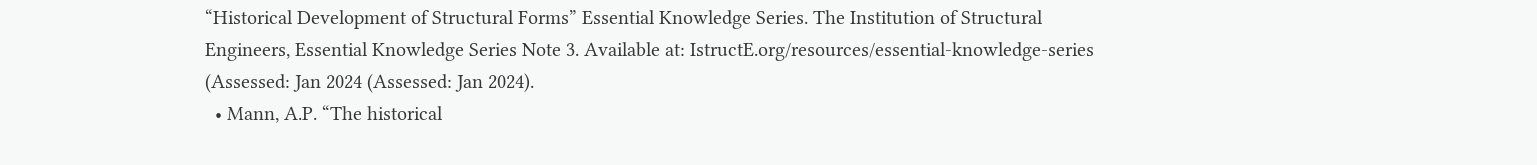“Historical Development of Structural Forms” Essential Knowledge Series. The Institution of Structural Engineers, Essential Knowledge Series Note 3. Available at: IstructE.org/resources/essential-knowledge-series (Assessed: Jan 2024 (Assessed: Jan 2024).
  • Mann, A.P. “The historical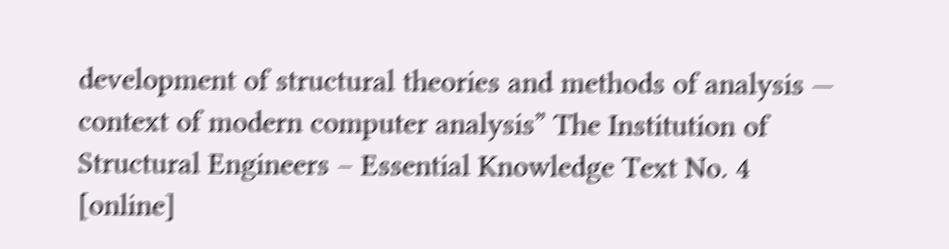development of structural theories and methods of analysis — context of modern computer analysis” The Institution of Structural Engineers – Essential Knowledge Text No. 4 [online]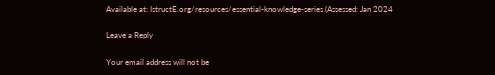Available at: IstructE.org/resources/essential-knowledge-series (Assessed: Jan 2024

Leave a Reply

Your email address will not be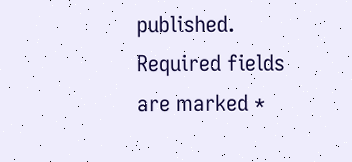published. Required fields are marked *